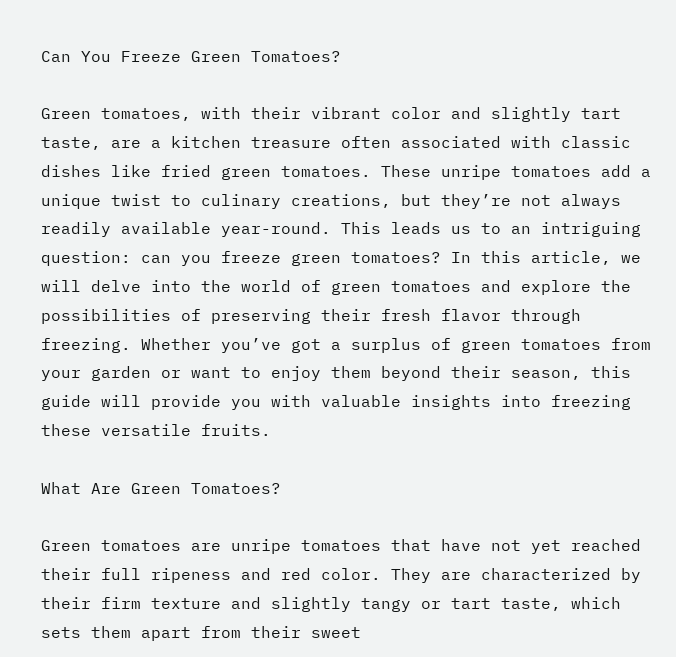Can You Freeze Green Tomatoes?

Green tomatoes, with their vibrant color and slightly tart taste, are a kitchen treasure often associated with classic dishes like fried green tomatoes. These unripe tomatoes add a unique twist to culinary creations, but they’re not always readily available year-round. This leads us to an intriguing question: can you freeze green tomatoes? In this article, we will delve into the world of green tomatoes and explore the possibilities of preserving their fresh flavor through freezing. Whether you’ve got a surplus of green tomatoes from your garden or want to enjoy them beyond their season, this guide will provide you with valuable insights into freezing these versatile fruits.

What Are Green Tomatoes?

Green tomatoes are unripe tomatoes that have not yet reached their full ripeness and red color. They are characterized by their firm texture and slightly tangy or tart taste, which sets them apart from their sweet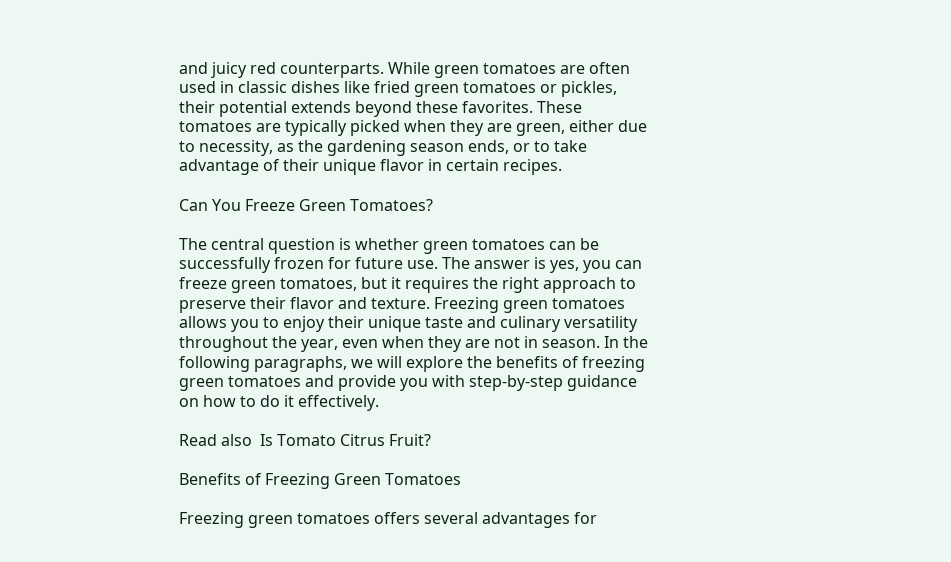and juicy red counterparts. While green tomatoes are often used in classic dishes like fried green tomatoes or pickles, their potential extends beyond these favorites. These tomatoes are typically picked when they are green, either due to necessity, as the gardening season ends, or to take advantage of their unique flavor in certain recipes.

Can You Freeze Green Tomatoes?

The central question is whether green tomatoes can be successfully frozen for future use. The answer is yes, you can freeze green tomatoes, but it requires the right approach to preserve their flavor and texture. Freezing green tomatoes allows you to enjoy their unique taste and culinary versatility throughout the year, even when they are not in season. In the following paragraphs, we will explore the benefits of freezing green tomatoes and provide you with step-by-step guidance on how to do it effectively.

Read also  Is Tomato Citrus Fruit?

Benefits of Freezing Green Tomatoes

Freezing green tomatoes offers several advantages for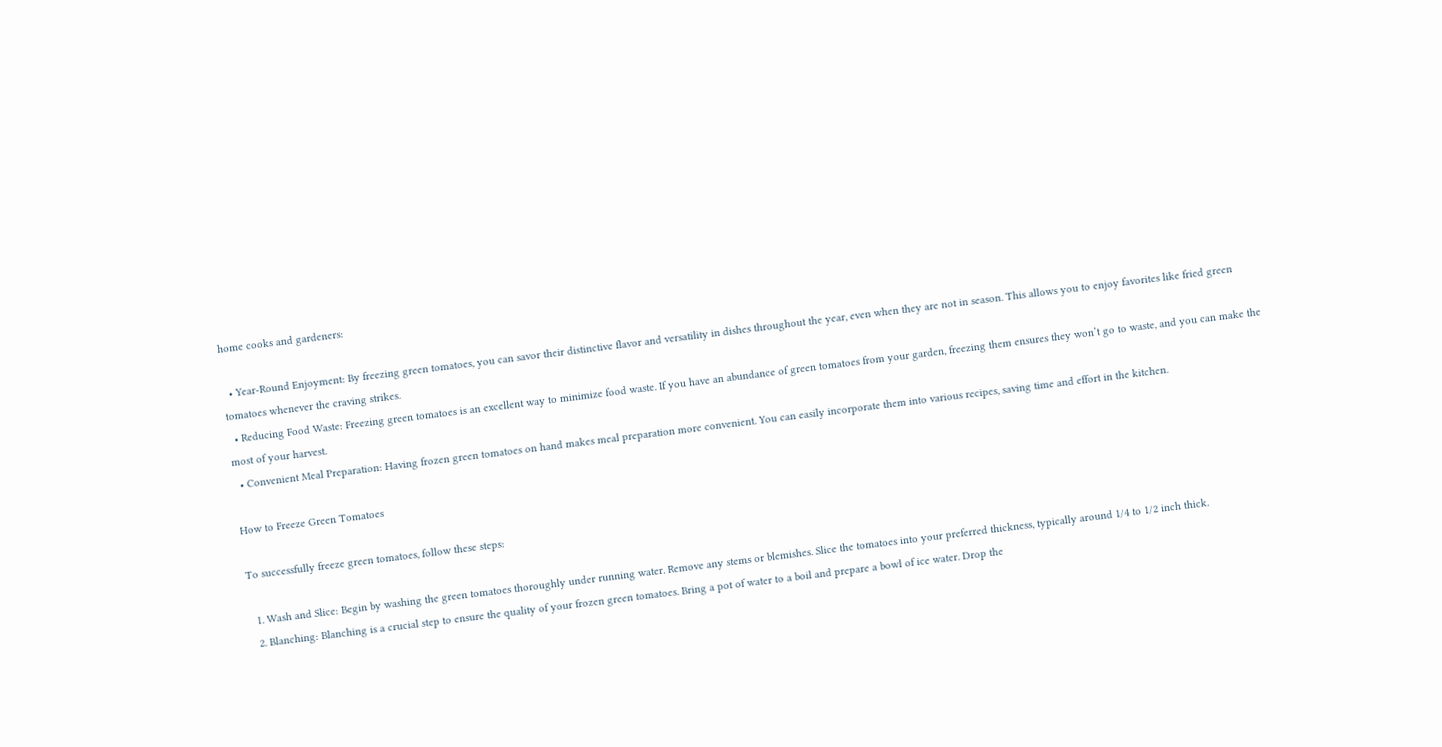home cooks and gardeners:

  • Year-Round Enjoyment: By freezing green tomatoes, you can savor their distinctive flavor and versatility in dishes throughout the year, even when they are not in season. This allows you to enjoy favorites like fried green tomatoes whenever the craving strikes.
  • Reducing Food Waste: Freezing green tomatoes is an excellent way to minimize food waste. If you have an abundance of green tomatoes from your garden, freezing them ensures they won’t go to waste, and you can make the most of your harvest.
  • Convenient Meal Preparation: Having frozen green tomatoes on hand makes meal preparation more convenient. You can easily incorporate them into various recipes, saving time and effort in the kitchen.

How to Freeze Green Tomatoes

To successfully freeze green tomatoes, follow these steps:

  1. Wash and Slice: Begin by washing the green tomatoes thoroughly under running water. Remove any stems or blemishes. Slice the tomatoes into your preferred thickness, typically around 1/4 to 1/2 inch thick.
  2. Blanching: Blanching is a crucial step to ensure the quality of your frozen green tomatoes. Bring a pot of water to a boil and prepare a bowl of ice water. Drop the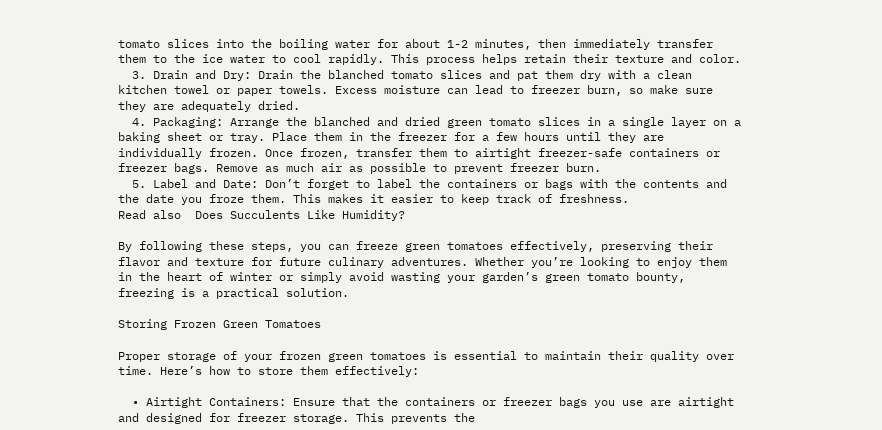tomato slices into the boiling water for about 1-2 minutes, then immediately transfer them to the ice water to cool rapidly. This process helps retain their texture and color.
  3. Drain and Dry: Drain the blanched tomato slices and pat them dry with a clean kitchen towel or paper towels. Excess moisture can lead to freezer burn, so make sure they are adequately dried.
  4. Packaging: Arrange the blanched and dried green tomato slices in a single layer on a baking sheet or tray. Place them in the freezer for a few hours until they are individually frozen. Once frozen, transfer them to airtight freezer-safe containers or freezer bags. Remove as much air as possible to prevent freezer burn.
  5. Label and Date: Don’t forget to label the containers or bags with the contents and the date you froze them. This makes it easier to keep track of freshness.
Read also  Does Succulents Like Humidity?

By following these steps, you can freeze green tomatoes effectively, preserving their flavor and texture for future culinary adventures. Whether you’re looking to enjoy them in the heart of winter or simply avoid wasting your garden’s green tomato bounty, freezing is a practical solution.

Storing Frozen Green Tomatoes

Proper storage of your frozen green tomatoes is essential to maintain their quality over time. Here’s how to store them effectively:

  • Airtight Containers: Ensure that the containers or freezer bags you use are airtight and designed for freezer storage. This prevents the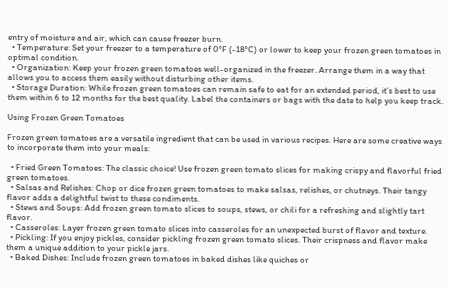entry of moisture and air, which can cause freezer burn.
  • Temperature: Set your freezer to a temperature of 0°F (-18°C) or lower to keep your frozen green tomatoes in optimal condition.
  • Organization: Keep your frozen green tomatoes well-organized in the freezer. Arrange them in a way that allows you to access them easily without disturbing other items.
  • Storage Duration: While frozen green tomatoes can remain safe to eat for an extended period, it’s best to use them within 6 to 12 months for the best quality. Label the containers or bags with the date to help you keep track.

Using Frozen Green Tomatoes

Frozen green tomatoes are a versatile ingredient that can be used in various recipes. Here are some creative ways to incorporate them into your meals:

  • Fried Green Tomatoes: The classic choice! Use frozen green tomato slices for making crispy and flavorful fried green tomatoes.
  • Salsas and Relishes: Chop or dice frozen green tomatoes to make salsas, relishes, or chutneys. Their tangy flavor adds a delightful twist to these condiments.
  • Stews and Soups: Add frozen green tomato slices to soups, stews, or chili for a refreshing and slightly tart flavor.
  • Casseroles: Layer frozen green tomato slices into casseroles for an unexpected burst of flavor and texture.
  • Pickling: If you enjoy pickles, consider pickling frozen green tomato slices. Their crispness and flavor make them a unique addition to your pickle jars.
  • Baked Dishes: Include frozen green tomatoes in baked dishes like quiches or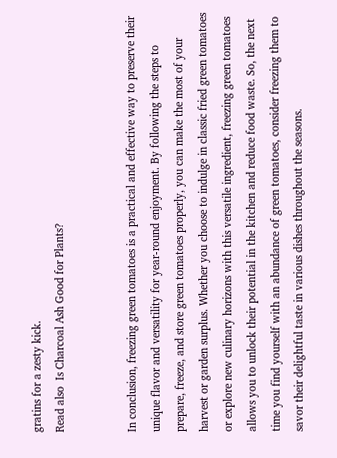gratins for a zesty kick.
Read also  Is Charcoal Ash Good for Plants?


In conclusion, freezing green tomatoes is a practical and effective way to preserve their unique flavor and versatility for year-round enjoyment. By following the steps to prepare, freeze, and store green tomatoes properly, you can make the most of your harvest or garden surplus. Whether you choose to indulge in classic fried green tomatoes or explore new culinary horizons with this versatile ingredient, freezing green tomatoes allows you to unlock their potential in the kitchen and reduce food waste. So, the next time you find yourself with an abundance of green tomatoes, consider freezing them to savor their delightful taste in various dishes throughout the seasons.